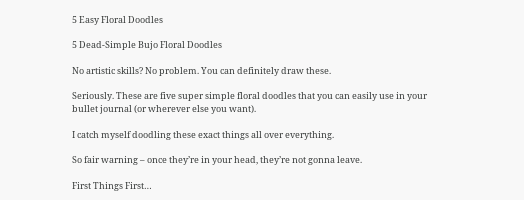5 Easy Floral Doodles

5 Dead-Simple Bujo Floral Doodles

No artistic skills? No problem. You can definitely draw these.

Seriously. These are five super simple floral doodles that you can easily use in your bullet journal (or wherever else you want).

I catch myself doodling these exact things all over everything.

So fair warning – once they’re in your head, they’re not gonna leave.

First Things First…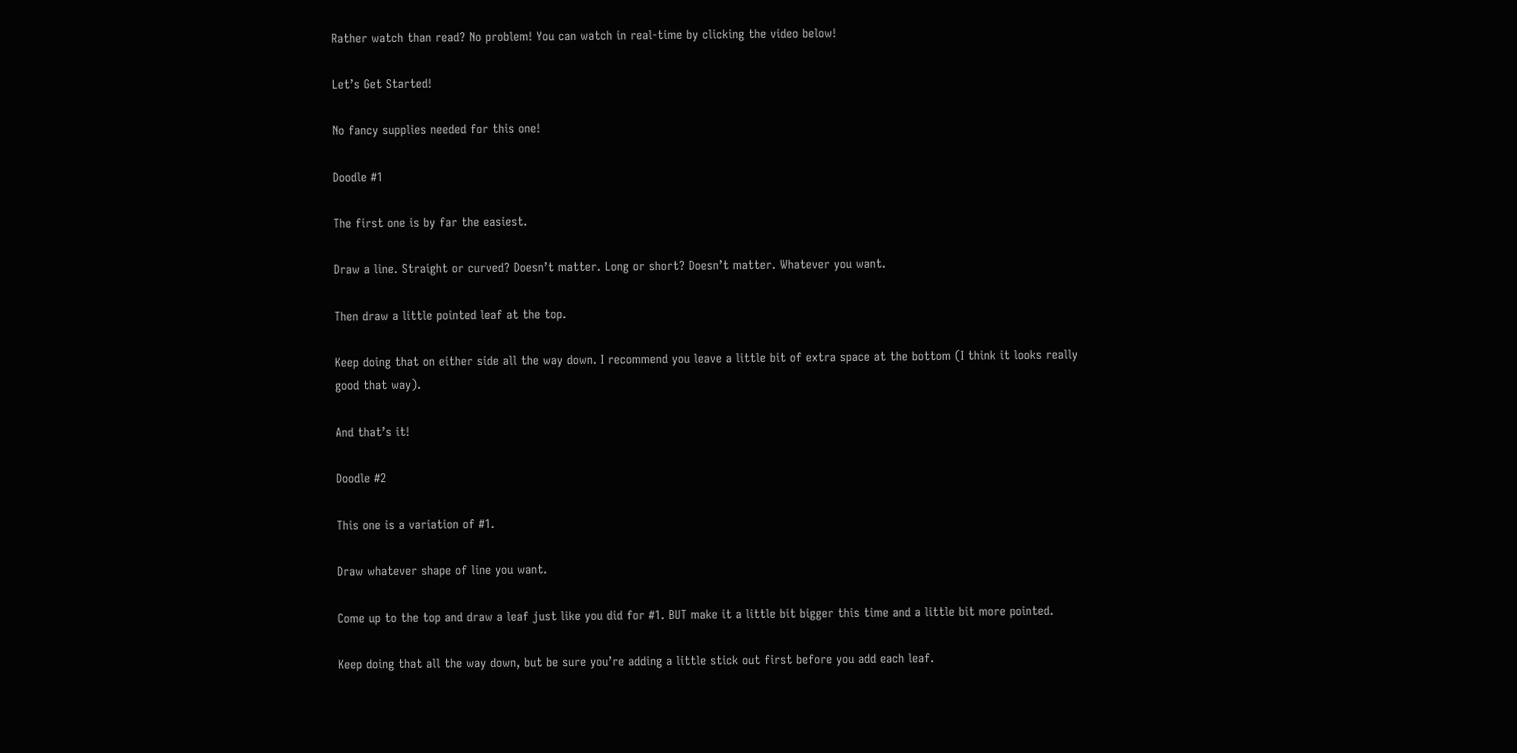Rather watch than read? No problem! You can watch in real-time by clicking the video below!

Let’s Get Started!

No fancy supplies needed for this one!

Doodle #1

The first one is by far the easiest.

Draw a line. Straight or curved? Doesn’t matter. Long or short? Doesn’t matter. Whatever you want.

Then draw a little pointed leaf at the top.

Keep doing that on either side all the way down. I recommend you leave a little bit of extra space at the bottom (I think it looks really good that way).

And that’s it!

Doodle #2

This one is a variation of #1.

Draw whatever shape of line you want.

Come up to the top and draw a leaf just like you did for #1. BUT make it a little bit bigger this time and a little bit more pointed.

Keep doing that all the way down, but be sure you’re adding a little stick out first before you add each leaf.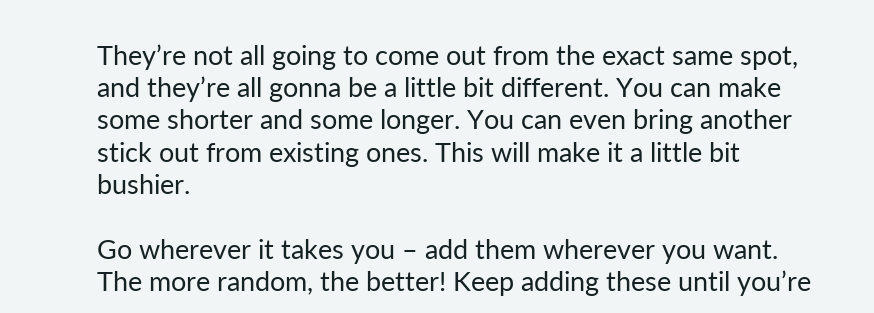They’re not all going to come out from the exact same spot, and they’re all gonna be a little bit different. You can make some shorter and some longer. You can even bring another stick out from existing ones. This will make it a little bit bushier.

Go wherever it takes you – add them wherever you want. The more random, the better! Keep adding these until you’re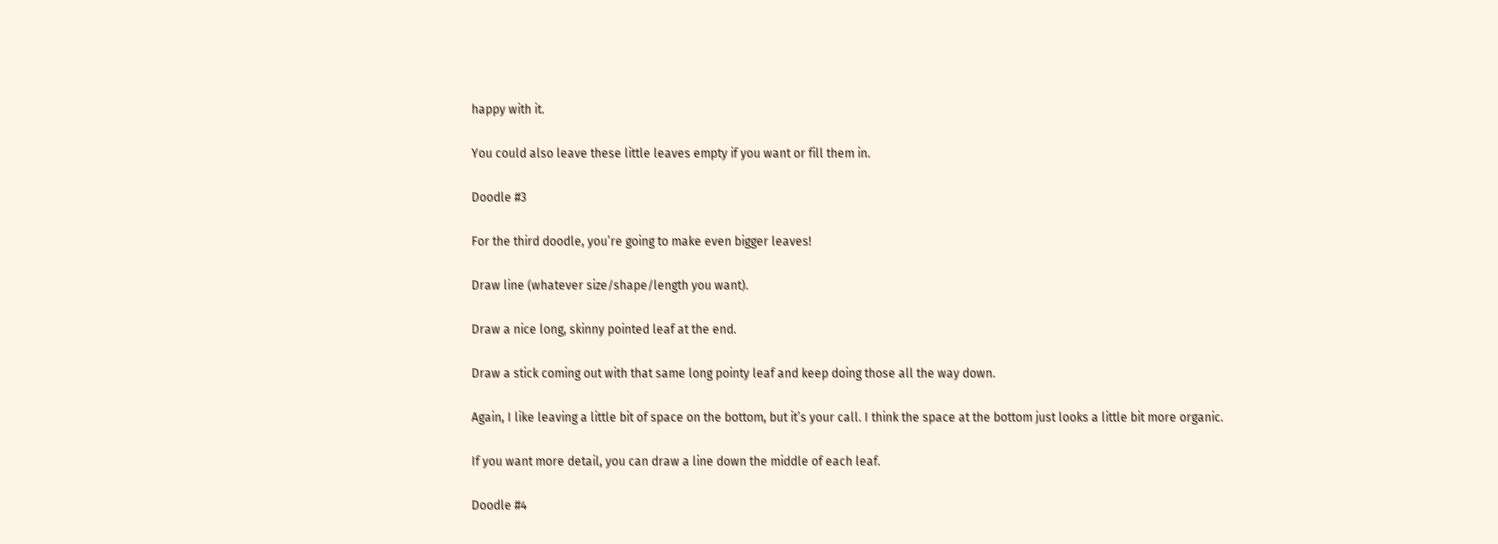happy with it.

You could also leave these little leaves empty if you want or fill them in.

Doodle #3

For the third doodle, you’re going to make even bigger leaves!

Draw line (whatever size/shape/length you want).

Draw a nice long, skinny pointed leaf at the end.

Draw a stick coming out with that same long pointy leaf and keep doing those all the way down.

Again, I like leaving a little bit of space on the bottom, but it’s your call. I think the space at the bottom just looks a little bit more organic.

If you want more detail, you can draw a line down the middle of each leaf.

Doodle #4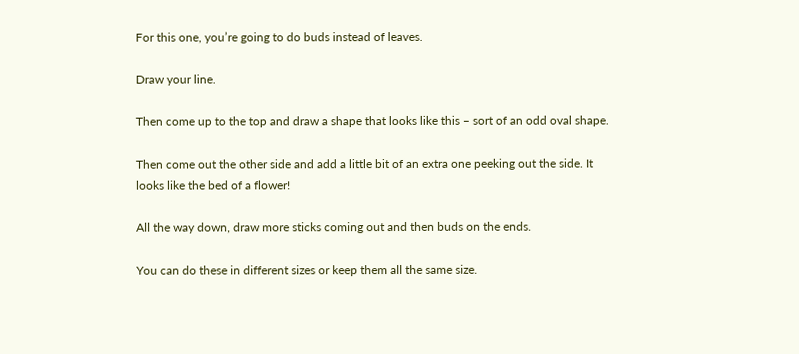For this one, you’re going to do buds instead of leaves.

Draw your line.

Then come up to the top and draw a shape that looks like this – sort of an odd oval shape.

Then come out the other side and add a little bit of an extra one peeking out the side. It looks like the bed of a flower!

All the way down, draw more sticks coming out and then buds on the ends.

You can do these in different sizes or keep them all the same size.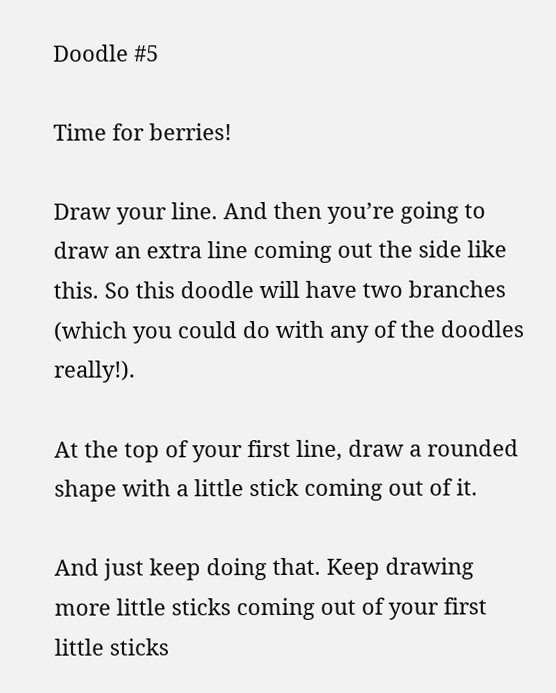Doodle #5

Time for berries!

Draw your line. And then you’re going to draw an extra line coming out the side like this. So this doodle will have two branches (which you could do with any of the doodles really!).

At the top of your first line, draw a rounded shape with a little stick coming out of it.

And just keep doing that. Keep drawing more little sticks coming out of your first little sticks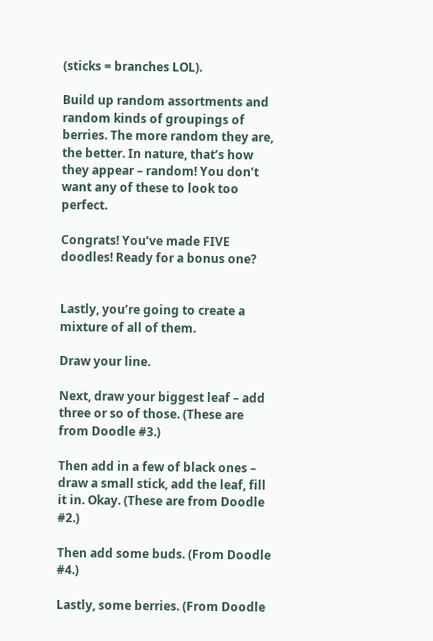(sticks = branches LOL).

Build up random assortments and random kinds of groupings of berries. The more random they are, the better. In nature, that’s how they appear – random! You don’t want any of these to look too perfect.

Congrats! You’ve made FIVE doodles! Ready for a bonus one?


Lastly, you’re going to create a mixture of all of them.

Draw your line.

Next, draw your biggest leaf – add three or so of those. (These are from Doodle #3.)

Then add in a few of black ones – draw a small stick, add the leaf, fill it in. Okay. (These are from Doodle #2.)

Then add some buds. (From Doodle #4.)

Lastly, some berries. (From Doodle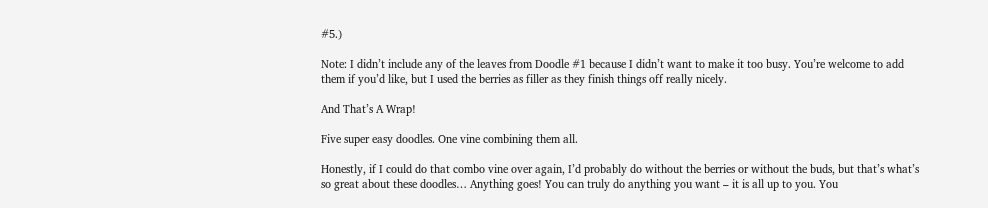#5.)

Note: I didn’t include any of the leaves from Doodle #1 because I didn’t want to make it too busy. You’re welcome to add them if you’d like, but I used the berries as filler as they finish things off really nicely.

And That’s A Wrap!

Five super easy doodles. One vine combining them all.

Honestly, if I could do that combo vine over again, I’d probably do without the berries or without the buds, but that’s what’s so great about these doodles… Anything goes! You can truly do anything you want – it is all up to you. You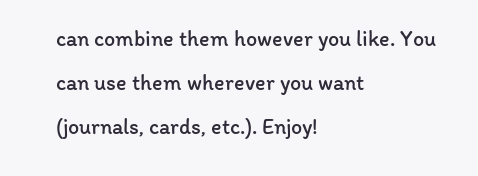can combine them however you like. You can use them wherever you want (journals, cards, etc.). Enjoy!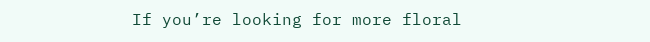If you’re looking for more floral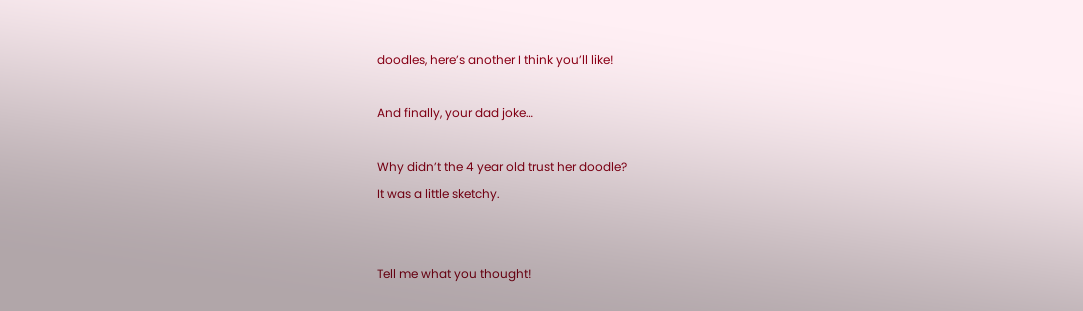doodles, here’s another I think you’ll like!

And finally, your dad joke…

Why didn’t the 4 year old trust her doodle?
It was a little sketchy.


Tell me what you thought!